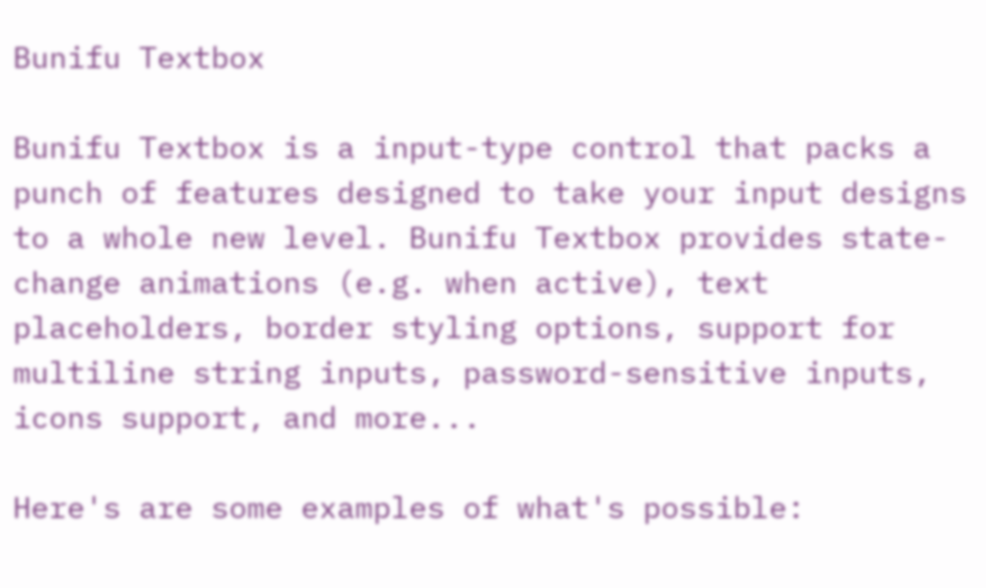Bunifu Textbox

Bunifu Textbox is a input-type control that packs a punch of features designed to take your input designs to a whole new level. Bunifu Textbox provides state-change animations (e.g. when active), text placeholders, border styling options, support for multiline string inputs, password-sensitive inputs, icons support, and more...

Here's are some examples of what's possible: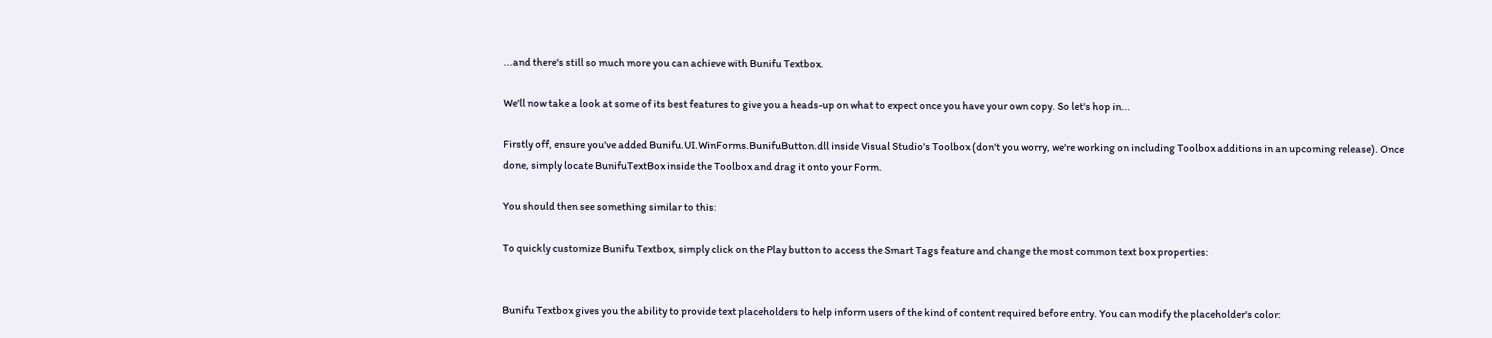...and there's still so much more you can achieve with Bunifu Textbox.

We'll now take a look at some of its best features to give you a heads-up on what to expect once you have your own copy. So let's hop in...

Firstly off, ensure you've added Bunifu.UI.WinForms.BunifuButton.dll inside Visual Studio's Toolbox (don't you worry, we're working on including Toolbox additions in an upcoming release). Once done, simply locate BunifuTextBox inside the Toolbox and drag it onto your Form.

You should then see something similar to this:

To quickly customize Bunifu Textbox, simply click on the Play button to access the Smart Tags feature and change the most common text box properties:


Bunifu Textbox gives you the ability to provide text placeholders to help inform users of the kind of content required before entry. You can modify the placeholder's color: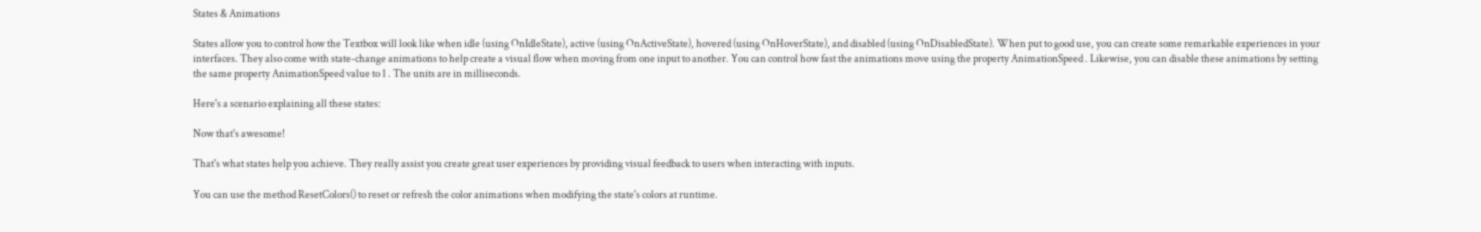States & Animations

States allow you to control how the Textbox will look like when idle (using OnIdleState), active (using OnActiveState), hovered (using OnHoverState), and disabled (using OnDisabledState). When put to good use, you can create some remarkable experiences in your interfaces. They also come with state-change animations to help create a visual flow when moving from one input to another. You can control how fast the animations move using the property AnimationSpeed . Likewise, you can disable these animations by setting the same property AnimationSpeed value to 1 . The units are in milliseconds.

Here's a scenario explaining all these states:

Now that's awesome!

That's what states help you achieve. They really assist you create great user experiences by providing visual feedback to users when interacting with inputs.

You can use the method ResetColors() to reset or refresh the color animations when modifying the state's colors at runtime.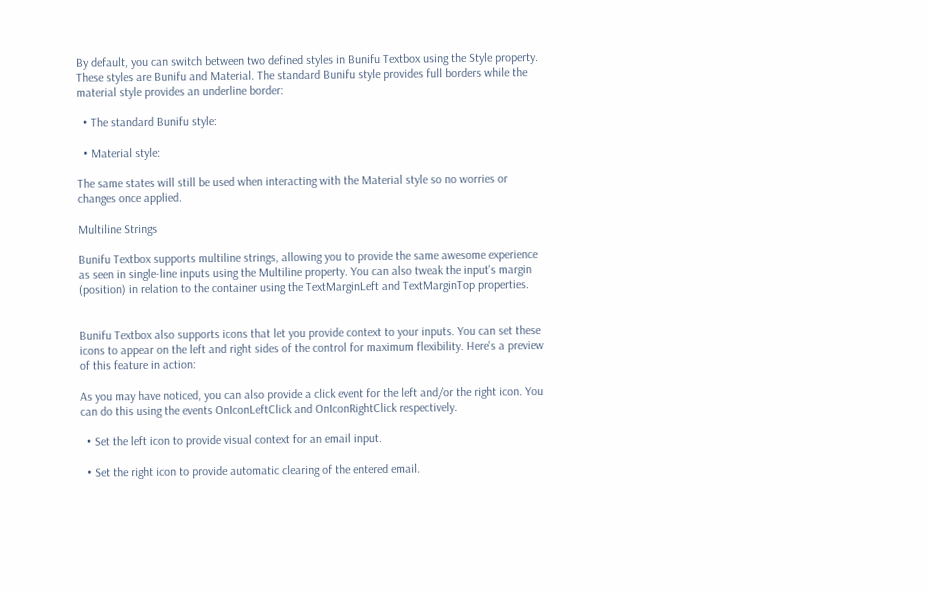By default, you can switch between two defined styles in Bunifu Textbox using the Style property. These styles are Bunifu and Material. The standard Bunifu style provides full borders while the material style provides an underline border:

  • The standard Bunifu style:

  • Material style:

The same states will still be used when interacting with the Material style so no worries or changes once applied.

Multiline Strings

Bunifu Textbox supports multiline strings, allowing you to provide the same awesome experience as seen in single-line inputs using the Multiline property. You can also tweak the input's margin (position) in relation to the container using the TextMarginLeft and TextMarginTop properties.


Bunifu Textbox also supports icons that let you provide context to your inputs. You can set these icons to appear on the left and right sides of the control for maximum flexibility. Here's a preview of this feature in action:

As you may have noticed, you can also provide a click event for the left and/or the right icon. You can do this using the events OnIconLeftClick and OnIconRightClick respectively.

  • Set the left icon to provide visual context for an email input.

  • Set the right icon to provide automatic clearing of the entered email.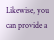Likewise, you can provide a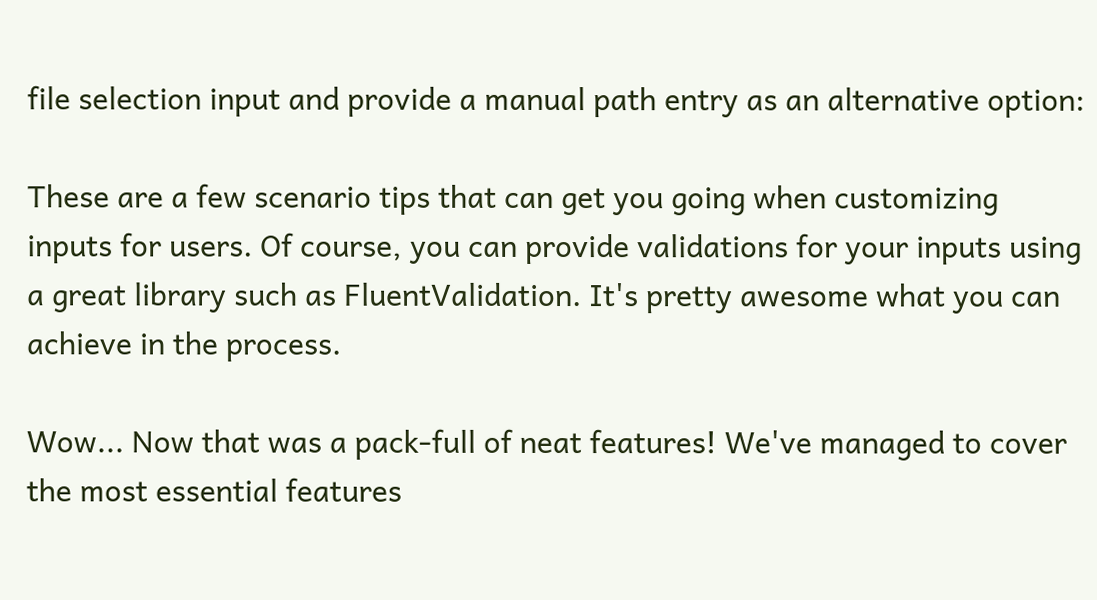file selection input and provide a manual path entry as an alternative option:

These are a few scenario tips that can get you going when customizing inputs for users. Of course, you can provide validations for your inputs using a great library such as FluentValidation. It's pretty awesome what you can achieve in the process.

Wow... Now that was a pack-full of neat features! We've managed to cover the most essential features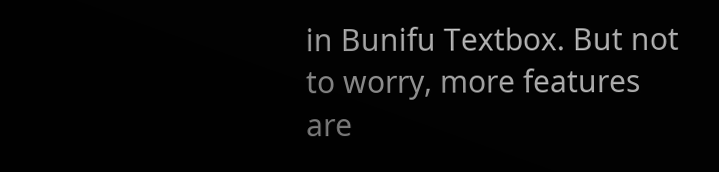in Bunifu Textbox. But not to worry, more features are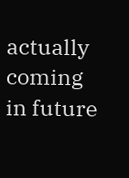actually coming in future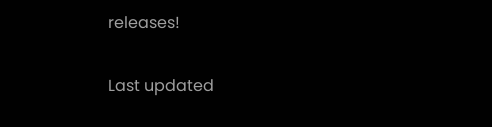releases!

Last updated